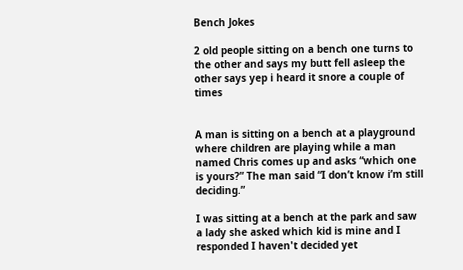Bench Jokes

2 old people sitting on a bench one turns to the other and says my butt fell asleep the other says yep i heard it snore a couple of times


A man is sitting on a bench at a playground where children are playing while a man named Chris comes up and asks “which one is yours?” The man said “I don’t know i’m still deciding.”

I was sitting at a bench at the park and saw a lady she asked which kid is mine and I responded I haven't decided yet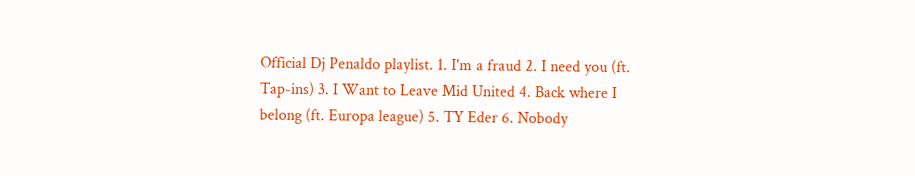Official Dj Penaldo playlist. 1. I'm a fraud 2. I need you (ft. Tap-ins) 3. I Want to Leave Mid United 4. Back where I belong (ft. Europa league) 5. TY Eder 6. Nobody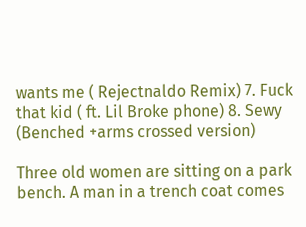wants me ( Rejectnaldo Remix) 7. Fuck that kid ( ft. Lil Broke phone) 8. Sewy (Benched +arms crossed version)

Three old women are sitting on a park bench. A man in a trench coat comes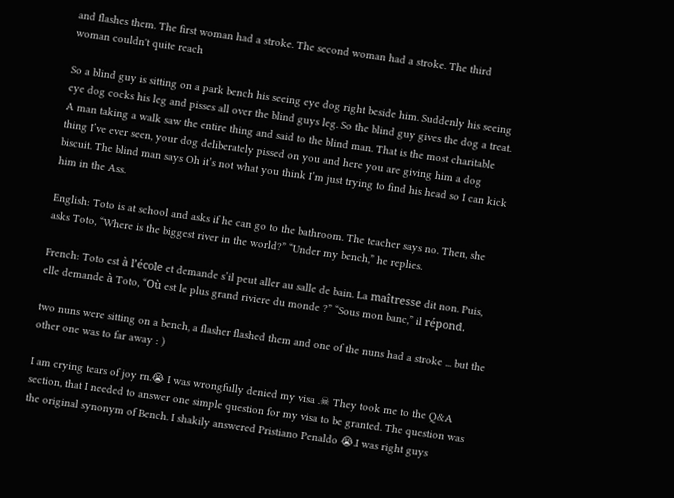and flashes them. The first woman had a stroke. The second woman had a stroke. The third woman couldn't quite reach

So a blind guy is sitting on a park bench his seeing eye dog right beside him. Suddenly his seeing eye dog cocks his leg and pisses all over the blind guys leg. So the blind guy gives the dog a treat. A man taking a walk saw the entire thing and said to the blind man. That is the most charitable thing I’ve ever seen, your dog deliberately pissed on you and here you are giving him a dog biscuit. The blind man says Oh it’s not what you think I’m just trying to find his head so I can kick him in the Ass.

English: Toto is at school and asks if he can go to the bathroom. The teacher says no. Then, she asks Toto, “Where is the biggest river in the world?” “Under my bench,” he replies.

French: Toto est à l’école et demande s’il peut aller au salle de bain. La maîtresse dit non. Puis, elle demande à Toto, “Où est le plus grand riviere du monde ?” “Sous mon banc,” il répond.

two nuns were sitting on a bench, a flasher flashed them and one of the nuns had a stroke ... but the other one was to far away : )

I am crying tears of joy rn.😭 I was wrongfully denied my visa .☠ They took me to the Q&A section, that I needed to answer one simple question for my visa to be granted. The question was the original synonym of Bench. I shakily answered Pristiano Penaldo 😭.I was right guys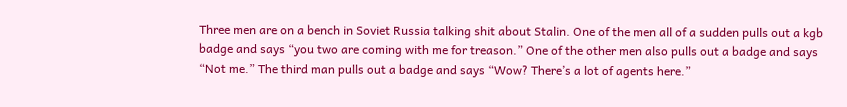Three men are on a bench in Soviet Russia talking shit about Stalin. One of the men all of a sudden pulls out a kgb badge and says “you two are coming with me for treason.” One of the other men also pulls out a badge and says “Not me.” The third man pulls out a badge and says “Wow? There’s a lot of agents here.”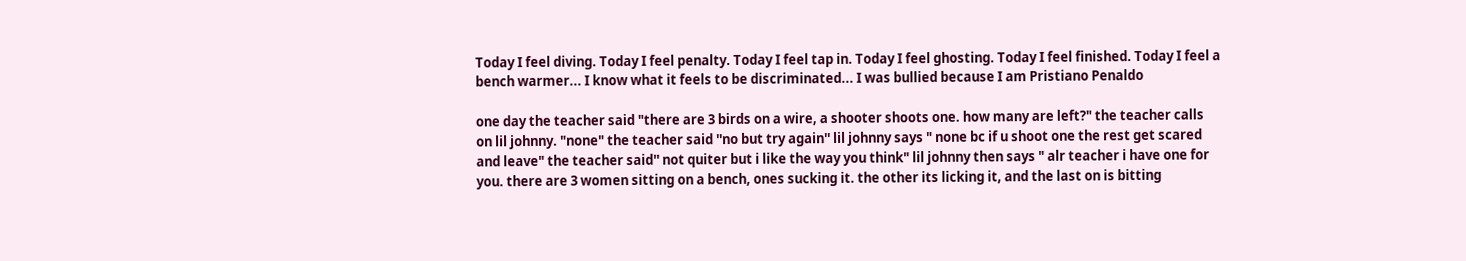Today I feel diving. Today I feel penalty. Today I feel tap in. Today I feel ghosting. Today I feel finished. Today I feel a bench warmer... I know what it feels to be discriminated... I was bullied because I am Pristiano Penaldo

one day the teacher said "there are 3 birds on a wire, a shooter shoots one. how many are left?" the teacher calls on lil johnny. "none" the teacher said ''no but try again'' lil johnny says " none bc if u shoot one the rest get scared and leave" the teacher said'' not quiter but i like the way you think" lil johnny then says " alr teacher i have one for you. there are 3 women sitting on a bench, ones sucking it. the other its licking it, and the last on is bitting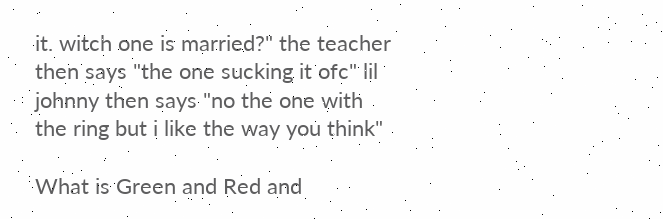it. witch one is married?" the teacher then says "the one sucking it ofc" lil johnny then says "no the one with the ring but i like the way you think"

What is Green and Red and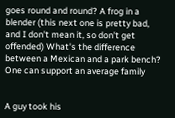goes round and round? A frog in a blender (this next one is pretty bad, and I don't mean it, so don't get offended) What's the difference between a Mexican and a park bench? One can support an average family


A guy took his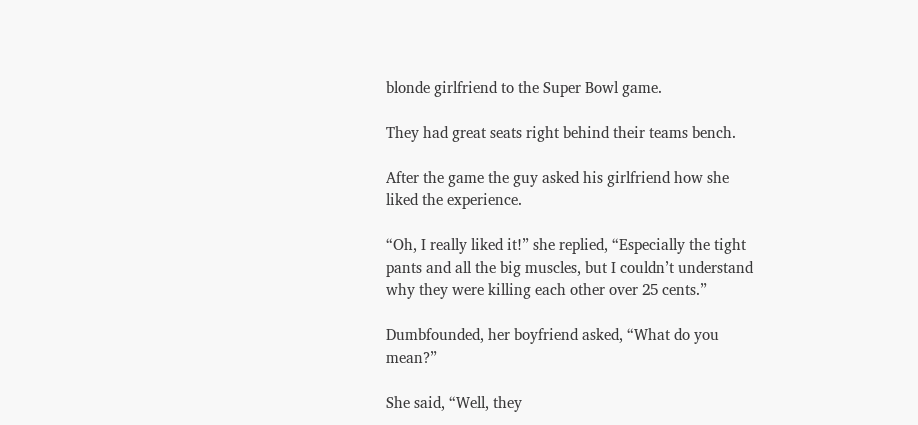blonde girlfriend to the Super Bowl game.

They had great seats right behind their teams bench.

After the game the guy asked his girlfriend how she liked the experience.

“Oh, I really liked it!” she replied, “Especially the tight pants and all the big muscles, but I couldn’t understand why they were killing each other over 25 cents.”

Dumbfounded, her boyfriend asked, “What do you mean?”

She said, “Well, they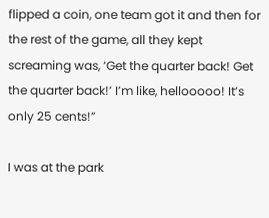flipped a coin, one team got it and then for the rest of the game, all they kept screaming was, ‘Get the quarter back! Get the quarter back!’ I’m like, hellooooo! It’s only 25 cents!”

I was at the park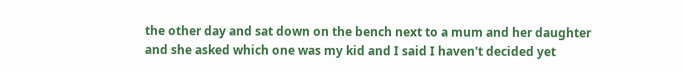the other day and sat down on the bench next to a mum and her daughter and she asked which one was my kid and I said I haven't decided yet